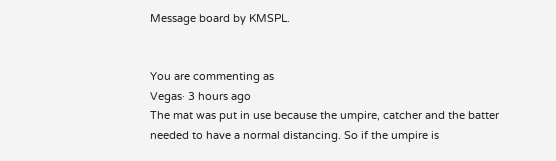Message board by KMSPL.


You are commenting as
Vegas· 3 hours ago
The mat was put in use because the umpire, catcher and the batter needed to have a normal distancing. So if the umpire is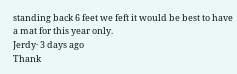standing back 6 feet we feft it would be best to have a mat for this year only.
Jerdy· 3 days ago
Thank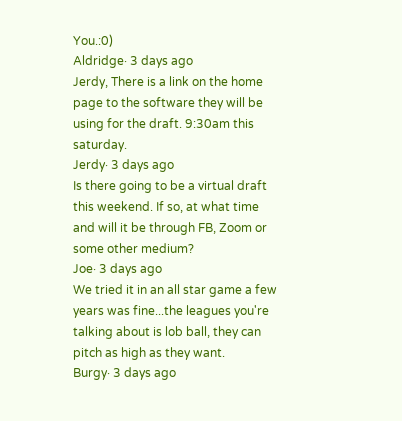You.:0)
Aldridge· 3 days ago
Jerdy, There is a link on the home page to the software they will be using for the draft. 9:30am this saturday.
Jerdy· 3 days ago
Is there going to be a virtual draft this weekend. If so, at what time and will it be through FB, Zoom or some other medium?
Joe· 3 days ago
We tried it in an all star game a few years was fine...the leagues you're talking about is lob ball, they can pitch as high as they want.
Burgy· 3 days ago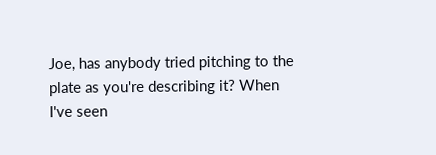Joe, has anybody tried pitching to the plate as you're describing it? When I've seen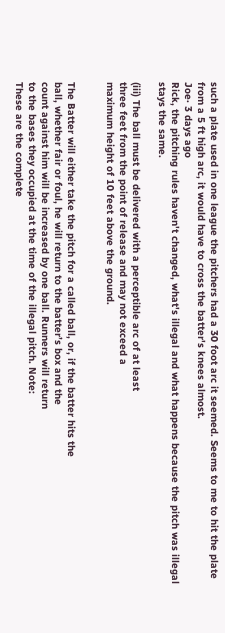such a plate used in one league the pitchers had a 30 foot arc it seemed. Seems to me to hit the plate from a 5 ft high arc, it would have to cross the batter's knees almost.
Joe· 3 days ago
Rick, the pitching rules haven't changed, what's illegal and what happens because the pitch was illegal stays the same.

(iii) The ball must be delivered with a perceptible arc of at least
three feet from the point of release and may not exceed a
maximum height of 10 feet above the ground.


The Batter will either take the pitch for a called ball, or, if the batter hits the
ball, whether fair or foul, he will return to the batter’s box and the
count against him will be increased by one ball. Runners will return
to the bases they occupied at the time of the illegal pitch. Note:
These are the complete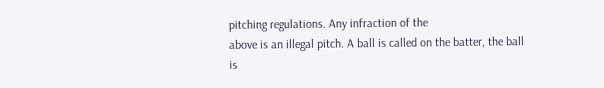pitching regulations. Any infraction of the
above is an illegal pitch. A ball is called on the batter, the ball is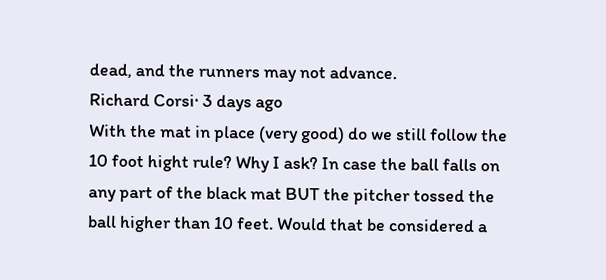dead, and the runners may not advance.
Richard Corsi· 3 days ago
With the mat in place (very good) do we still follow the 10 foot hight rule? Why I ask? In case the ball falls on any part of the black mat BUT the pitcher tossed the ball higher than 10 feet. Would that be considered a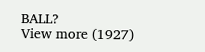BALL?
View more (1927)